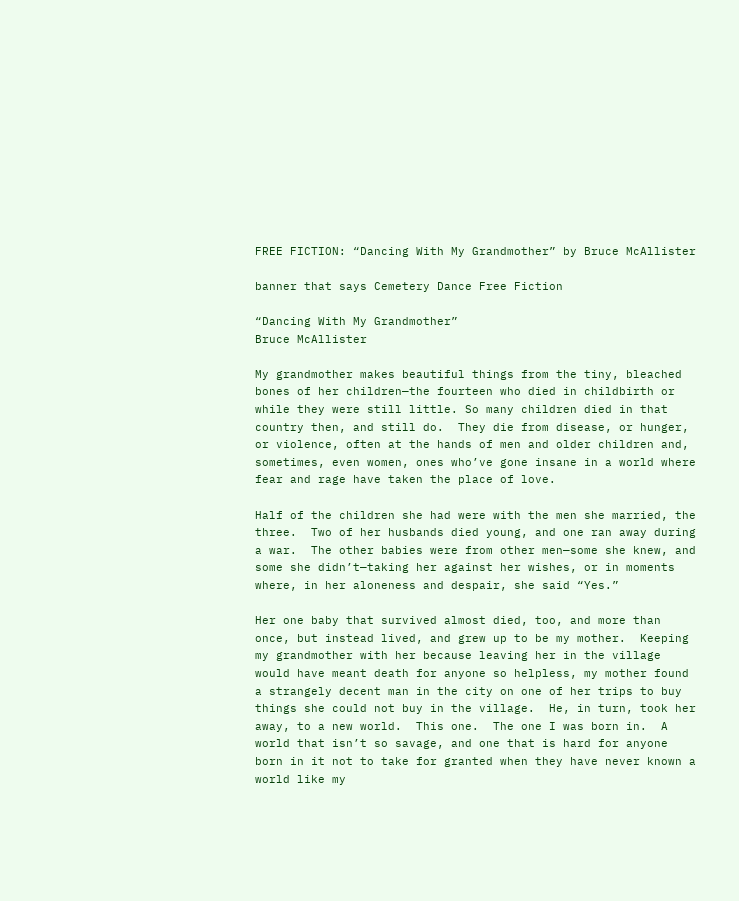FREE FICTION: “Dancing With My Grandmother” by Bruce McAllister

banner that says Cemetery Dance Free Fiction

“Dancing With My Grandmother”
Bruce McAllister

My grandmother makes beautiful things from the tiny, bleached bones of her children—the fourteen who died in childbirth or while they were still little. So many children died in that country then, and still do.  They die from disease, or hunger, or violence, often at the hands of men and older children and, sometimes, even women, ones who’ve gone insane in a world where fear and rage have taken the place of love.

Half of the children she had were with the men she married, the three.  Two of her husbands died young, and one ran away during a war.  The other babies were from other men—some she knew, and some she didn’t—taking her against her wishes, or in moments where, in her aloneness and despair, she said “Yes.”

Her one baby that survived almost died, too, and more than once, but instead lived, and grew up to be my mother.  Keeping my grandmother with her because leaving her in the village would have meant death for anyone so helpless, my mother found a strangely decent man in the city on one of her trips to buy things she could not buy in the village.  He, in turn, took her away, to a new world.  This one.  The one I was born in.  A world that isn’t so savage, and one that is hard for anyone born in it not to take for granted when they have never known a world like my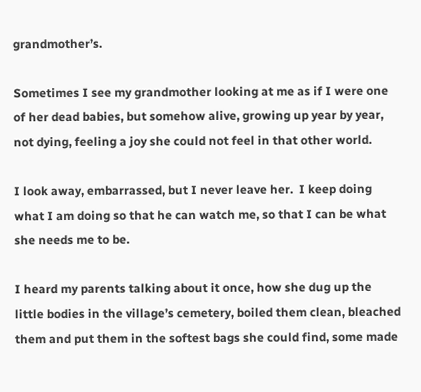grandmother’s.

Sometimes I see my grandmother looking at me as if I were one of her dead babies, but somehow alive, growing up year by year, not dying, feeling a joy she could not feel in that other world.

I look away, embarrassed, but I never leave her.  I keep doing what I am doing so that he can watch me, so that I can be what she needs me to be.

I heard my parents talking about it once, how she dug up the little bodies in the village’s cemetery, boiled them clean, bleached them and put them in the softest bags she could find, some made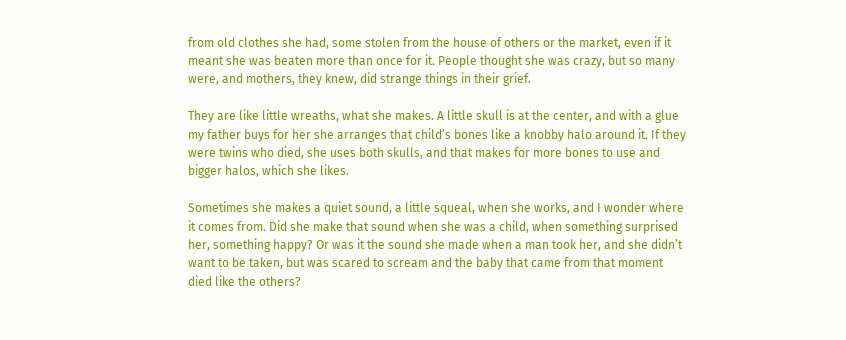from old clothes she had, some stolen from the house of others or the market, even if it meant she was beaten more than once for it. People thought she was crazy, but so many were, and mothers, they knew, did strange things in their grief.

They are like little wreaths, what she makes. A little skull is at the center, and with a glue my father buys for her she arranges that child’s bones like a knobby halo around it. If they were twins who died, she uses both skulls, and that makes for more bones to use and bigger halos, which she likes.

Sometimes she makes a quiet sound, a little squeal, when she works, and I wonder where it comes from. Did she make that sound when she was a child, when something surprised her, something happy? Or was it the sound she made when a man took her, and she didn’t want to be taken, but was scared to scream and the baby that came from that moment died like the others?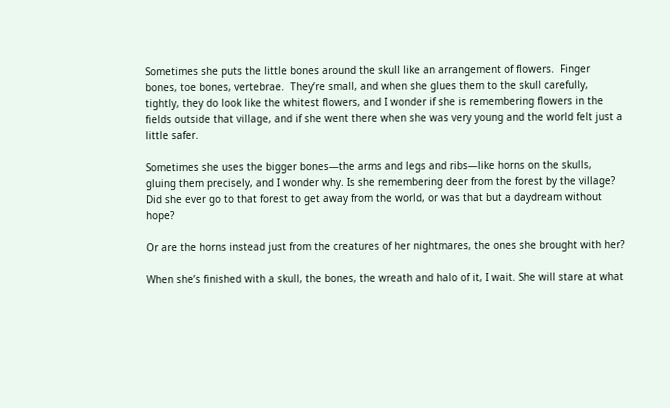Sometimes she puts the little bones around the skull like an arrangement of flowers.  Finger bones, toe bones, vertebrae.  They’re small, and when she glues them to the skull carefully, tightly, they do look like the whitest flowers, and I wonder if she is remembering flowers in the fields outside that village, and if she went there when she was very young and the world felt just a little safer.

Sometimes she uses the bigger bones—the arms and legs and ribs—like horns on the skulls, gluing them precisely, and I wonder why. Is she remembering deer from the forest by the village? Did she ever go to that forest to get away from the world, or was that but a daydream without hope?

Or are the horns instead just from the creatures of her nightmares, the ones she brought with her?

When she’s finished with a skull, the bones, the wreath and halo of it, I wait. She will stare at what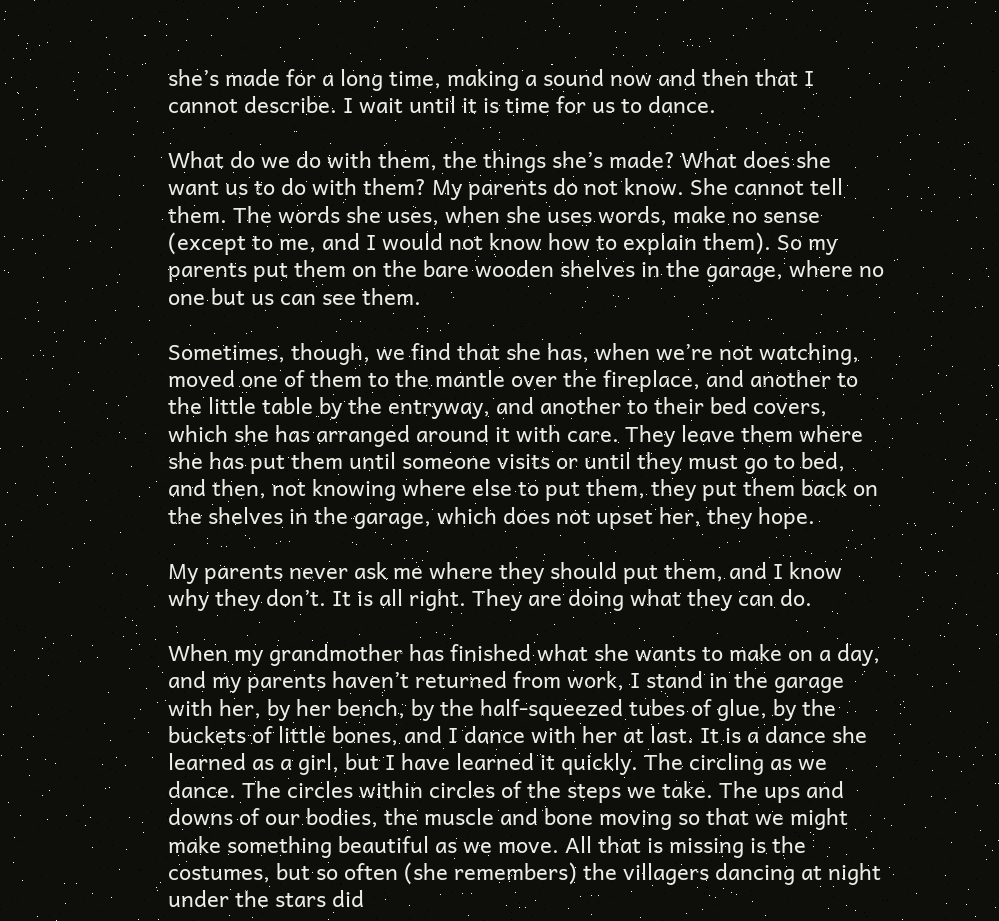she’s made for a long time, making a sound now and then that I cannot describe. I wait until it is time for us to dance.

What do we do with them, the things she’s made? What does she want us to do with them? My parents do not know. She cannot tell them. The words she uses, when she uses words, make no sense (except to me, and I would not know how to explain them). So my parents put them on the bare wooden shelves in the garage, where no one but us can see them.

Sometimes, though, we find that she has, when we’re not watching, moved one of them to the mantle over the fireplace, and another to the little table by the entryway, and another to their bed covers, which she has arranged around it with care. They leave them where she has put them until someone visits or until they must go to bed, and then, not knowing where else to put them, they put them back on the shelves in the garage, which does not upset her, they hope.

My parents never ask me where they should put them, and I know why they don’t. It is all right. They are doing what they can do.

When my grandmother has finished what she wants to make on a day, and my parents haven’t returned from work, I stand in the garage with her, by her bench, by the half-squeezed tubes of glue, by the buckets of little bones, and I dance with her at last. It is a dance she learned as a girl, but I have learned it quickly. The circling as we dance. The circles within circles of the steps we take. The ups and downs of our bodies, the muscle and bone moving so that we might make something beautiful as we move. All that is missing is the costumes, but so often (she remembers) the villagers dancing at night under the stars did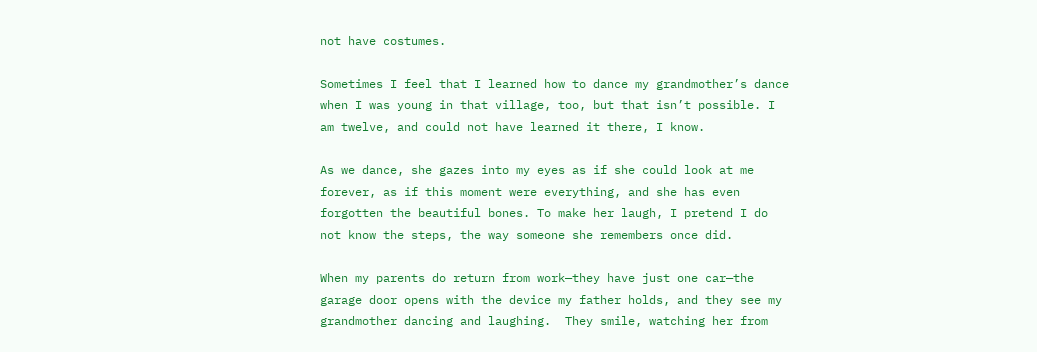not have costumes.

Sometimes I feel that I learned how to dance my grandmother’s dance when I was young in that village, too, but that isn’t possible. I am twelve, and could not have learned it there, I know.

As we dance, she gazes into my eyes as if she could look at me forever, as if this moment were everything, and she has even forgotten the beautiful bones. To make her laugh, I pretend I do not know the steps, the way someone she remembers once did.

When my parents do return from work—they have just one car—the garage door opens with the device my father holds, and they see my grandmother dancing and laughing.  They smile, watching her from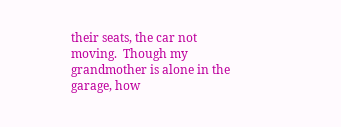their seats, the car not moving.  Though my grandmother is alone in the garage, how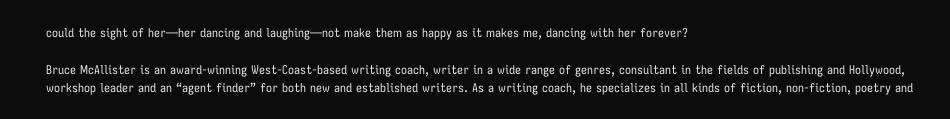could the sight of her—her dancing and laughing—not make them as happy as it makes me, dancing with her forever?

Bruce McAllister is an award-winning West-Coast-based writing coach, writer in a wide range of genres, consultant in the fields of publishing and Hollywood, workshop leader and an “agent finder” for both new and established writers. As a writing coach, he specializes in all kinds of fiction, non-fiction, poetry and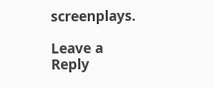screenplays.

Leave a Reply